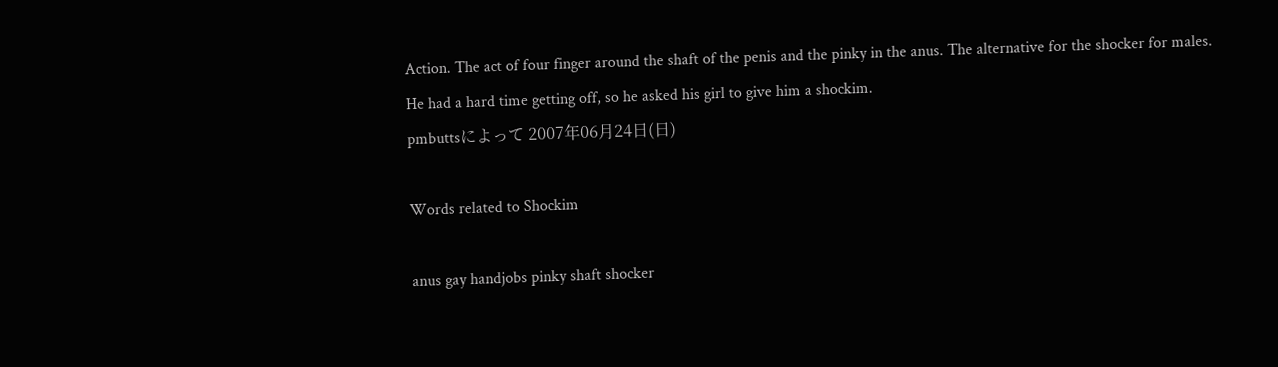Action. The act of four finger around the shaft of the penis and the pinky in the anus. The alternative for the shocker for males.
He had a hard time getting off, so he asked his girl to give him a shockim.
pmbuttsによって 2007年06月24日(日)

Words related to Shockim

anus gay handjobs pinky shaft shocker